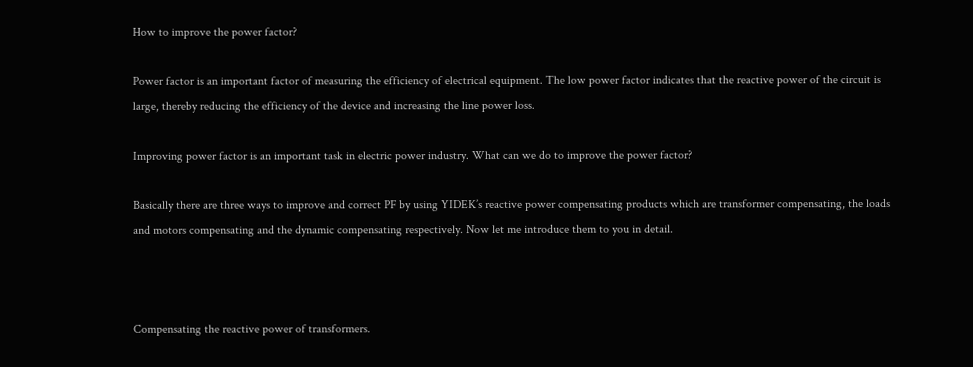How to improve the power factor?

Power factor is an important factor of measuring the efficiency of electrical equipment. The low power factor indicates that the reactive power of the circuit is large, thereby reducing the efficiency of the device and increasing the line power loss.

Improving power factor is an important task in electric power industry. What can we do to improve the power factor?

Basically there are three ways to improve and correct PF by using YIDEK’s reactive power compensating products which are transformer compensating, the loads and motors compensating and the dynamic compensating respectively. Now let me introduce them to you in detail.



Compensating the reactive power of transformers.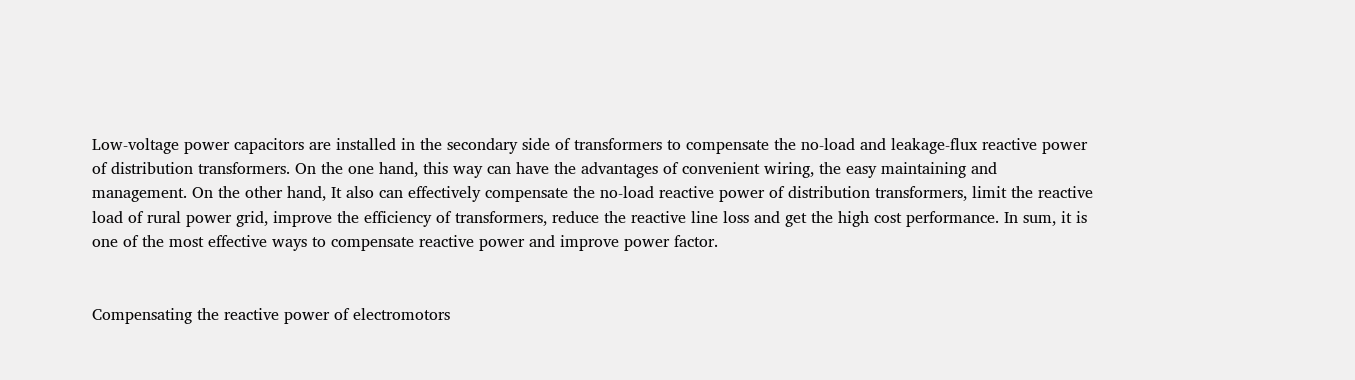Low-voltage power capacitors are installed in the secondary side of transformers to compensate the no-load and leakage-flux reactive power of distribution transformers. On the one hand, this way can have the advantages of convenient wiring, the easy maintaining and management. On the other hand, It also can effectively compensate the no-load reactive power of distribution transformers, limit the reactive load of rural power grid, improve the efficiency of transformers, reduce the reactive line loss and get the high cost performance. In sum, it is one of the most effective ways to compensate reactive power and improve power factor.


Compensating the reactive power of electromotors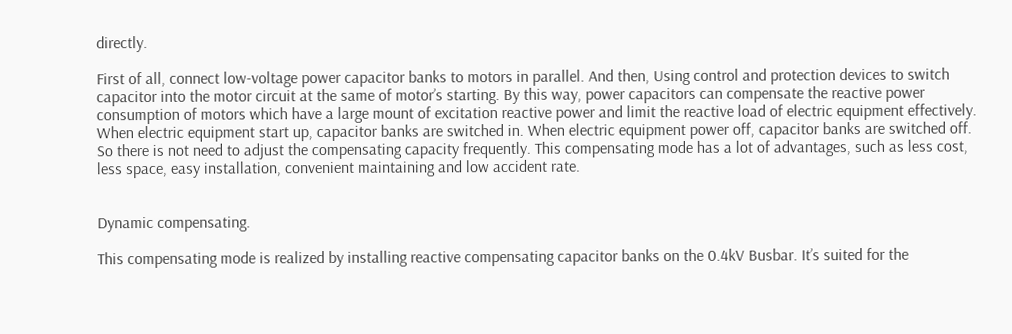directly.

First of all, connect low-voltage power capacitor banks to motors in parallel. And then, Using control and protection devices to switch capacitor into the motor circuit at the same of motor’s starting. By this way, power capacitors can compensate the reactive power consumption of motors which have a large mount of excitation reactive power and limit the reactive load of electric equipment effectively. When electric equipment start up, capacitor banks are switched in. When electric equipment power off, capacitor banks are switched off. So there is not need to adjust the compensating capacity frequently. This compensating mode has a lot of advantages, such as less cost, less space, easy installation, convenient maintaining and low accident rate.


Dynamic compensating.

This compensating mode is realized by installing reactive compensating capacitor banks on the 0.4kV Busbar. It’s suited for the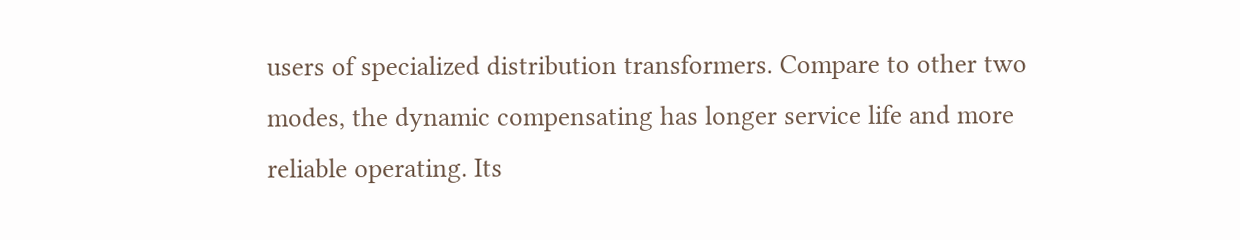users of specialized distribution transformers. Compare to other two modes, the dynamic compensating has longer service life and more reliable operating. Its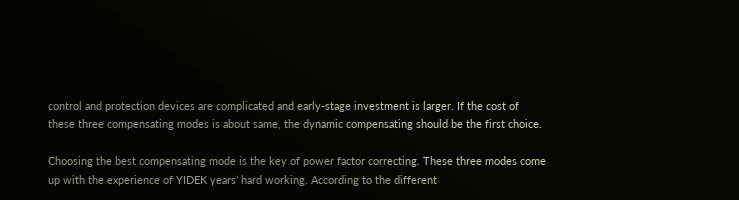control and protection devices are complicated and early-stage investment is larger. If the cost of these three compensating modes is about same, the dynamic compensating should be the first choice.

Choosing the best compensating mode is the key of power factor correcting. These three modes come up with the experience of YIDEK years’ hard working. According to the different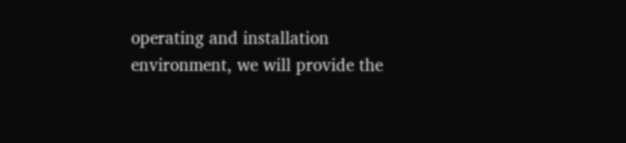operating and installation environment, we will provide the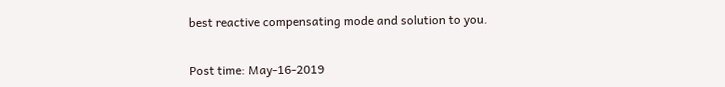best reactive compensating mode and solution to you.


Post time: May-16-2019